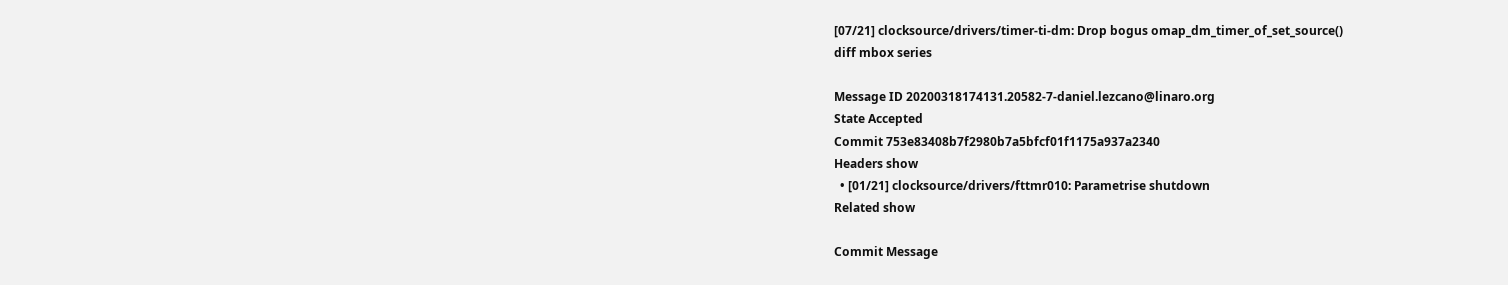[07/21] clocksource/drivers/timer-ti-dm: Drop bogus omap_dm_timer_of_set_source()
diff mbox series

Message ID 20200318174131.20582-7-daniel.lezcano@linaro.org
State Accepted
Commit 753e83408b7f2980b7a5bfcf01f1175a937a2340
Headers show
  • [01/21] clocksource/drivers/fttmr010: Parametrise shutdown
Related show

Commit Message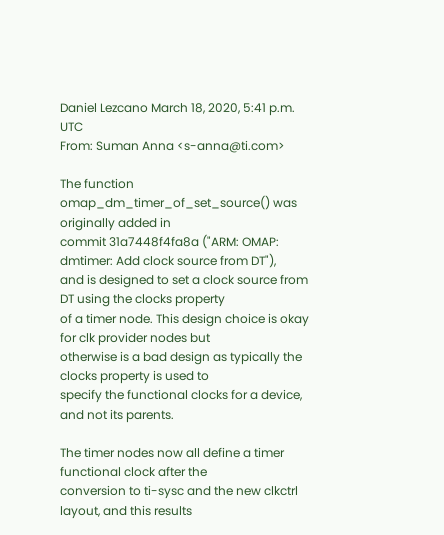Daniel Lezcano March 18, 2020, 5:41 p.m. UTC
From: Suman Anna <s-anna@ti.com>

The function omap_dm_timer_of_set_source() was originally added in
commit 31a7448f4fa8a ("ARM: OMAP: dmtimer: Add clock source from DT"),
and is designed to set a clock source from DT using the clocks property
of a timer node. This design choice is okay for clk provider nodes but
otherwise is a bad design as typically the clocks property is used to
specify the functional clocks for a device, and not its parents.

The timer nodes now all define a timer functional clock after the
conversion to ti-sysc and the new clkctrl layout, and this results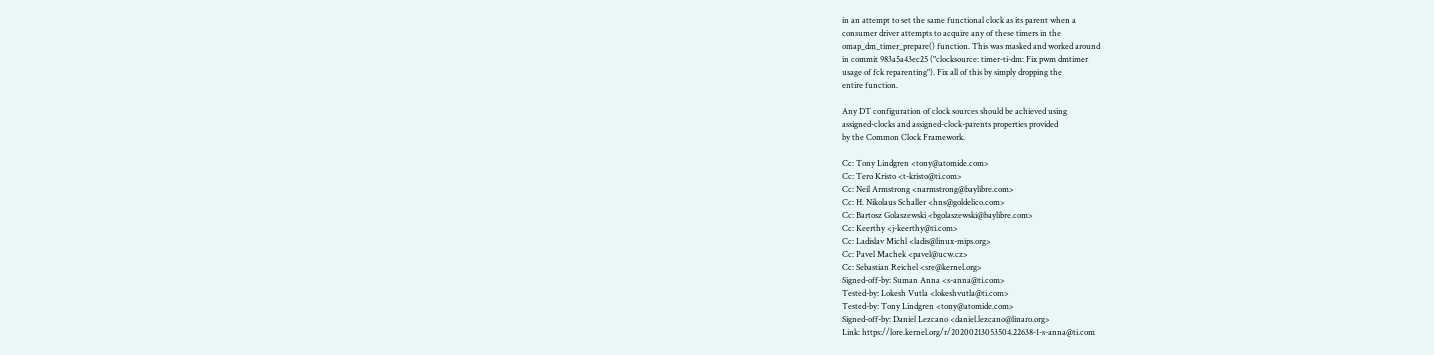in an attempt to set the same functional clock as its parent when a
consumer driver attempts to acquire any of these timers in the
omap_dm_timer_prepare() function. This was masked and worked around
in commit 983a5a43ec25 ("clocksource: timer-ti-dm: Fix pwm dmtimer
usage of fck reparenting"). Fix all of this by simply dropping the
entire function.

Any DT configuration of clock sources should be achieved using
assigned-clocks and assigned-clock-parents properties provided
by the Common Clock Framework.

Cc: Tony Lindgren <tony@atomide.com>
Cc: Tero Kristo <t-kristo@ti.com>
Cc: Neil Armstrong <narmstrong@baylibre.com>
Cc: H. Nikolaus Schaller <hns@goldelico.com>
Cc: Bartosz Golaszewski <bgolaszewski@baylibre.com>
Cc: Keerthy <j-keerthy@ti.com>
Cc: Ladislav Michl <ladis@linux-mips.org>
Cc: Pavel Machek <pavel@ucw.cz>
Cc: Sebastian Reichel <sre@kernel.org>
Signed-off-by: Suman Anna <s-anna@ti.com>
Tested-by: Lokesh Vutla <lokeshvutla@ti.com>
Tested-by: Tony Lindgren <tony@atomide.com>
Signed-off-by: Daniel Lezcano <daniel.lezcano@linaro.org>
Link: https://lore.kernel.org/r/20200213053504.22638-1-s-anna@ti.com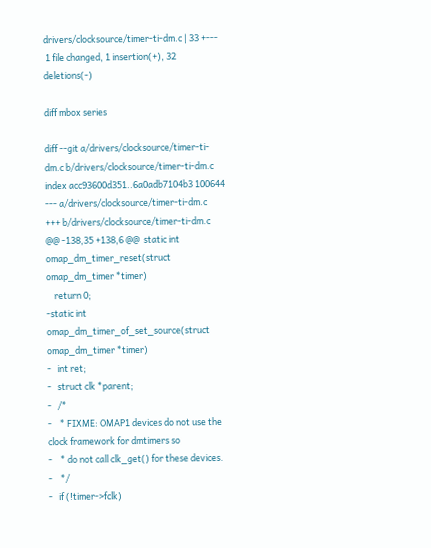drivers/clocksource/timer-ti-dm.c | 33 +---
 1 file changed, 1 insertion(+), 32 deletions(-)

diff mbox series

diff --git a/drivers/clocksource/timer-ti-dm.c b/drivers/clocksource/timer-ti-dm.c
index acc93600d351..6a0adb7104b3 100644
--- a/drivers/clocksource/timer-ti-dm.c
+++ b/drivers/clocksource/timer-ti-dm.c
@@ -138,35 +138,6 @@  static int omap_dm_timer_reset(struct omap_dm_timer *timer)
    return 0;
-static int omap_dm_timer_of_set_source(struct omap_dm_timer *timer)
-   int ret;
-   struct clk *parent;
-   /*
-    * FIXME: OMAP1 devices do not use the clock framework for dmtimers so
-    * do not call clk_get() for these devices.
-    */
-   if (!timer->fclk)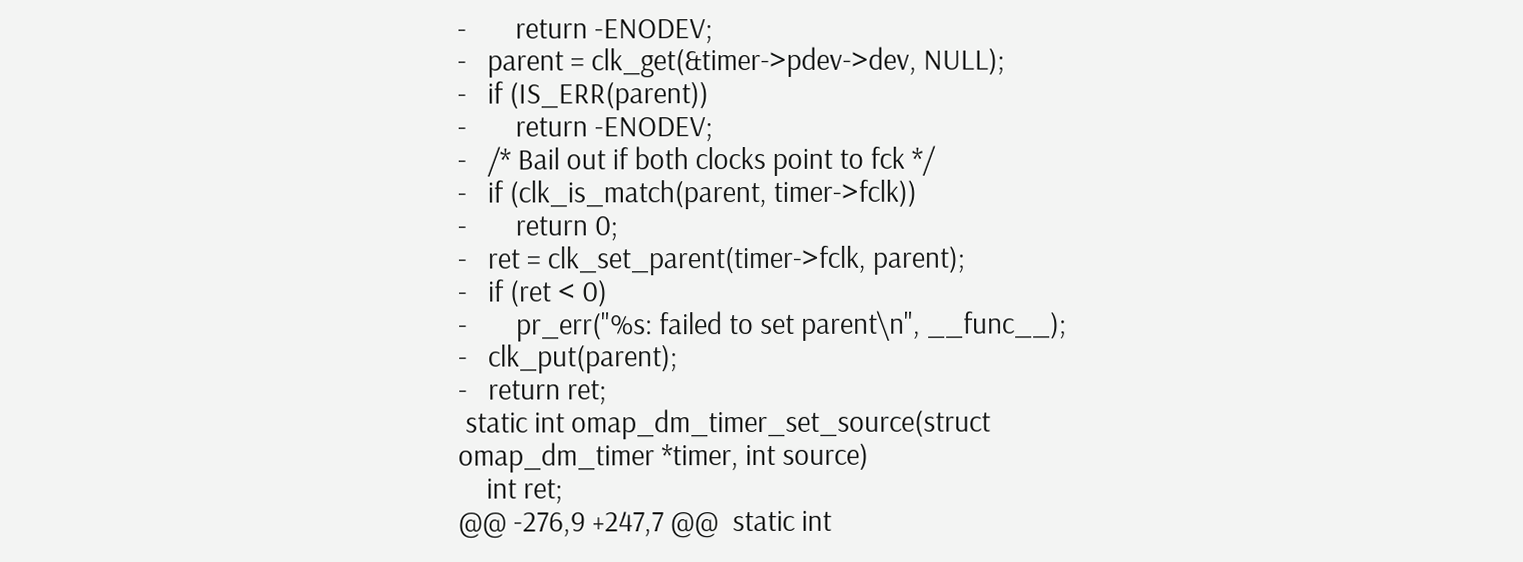-       return -ENODEV;
-   parent = clk_get(&timer->pdev->dev, NULL);
-   if (IS_ERR(parent))
-       return -ENODEV;
-   /* Bail out if both clocks point to fck */
-   if (clk_is_match(parent, timer->fclk))
-       return 0;
-   ret = clk_set_parent(timer->fclk, parent);
-   if (ret < 0)
-       pr_err("%s: failed to set parent\n", __func__);
-   clk_put(parent);
-   return ret;
 static int omap_dm_timer_set_source(struct omap_dm_timer *timer, int source)
    int ret;
@@ -276,9 +247,7 @@  static int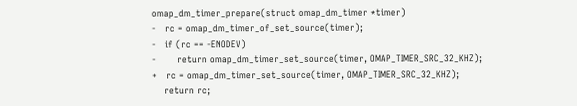omap_dm_timer_prepare(struct omap_dm_timer *timer)
-   rc = omap_dm_timer_of_set_source(timer);
-   if (rc == -ENODEV)
-       return omap_dm_timer_set_source(timer, OMAP_TIMER_SRC_32_KHZ);
+   rc = omap_dm_timer_set_source(timer, OMAP_TIMER_SRC_32_KHZ);
    return rc;